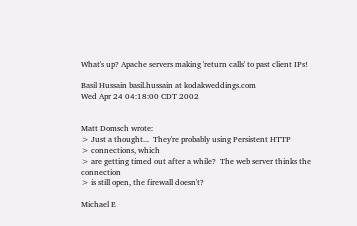What's up? Apache servers making 'return calls' to past client IPs!

Basil Hussain basil.hussain at kodakweddings.com
Wed Apr 24 04:18:00 CDT 2002


Matt Domsch wrote:
> Just a thought...  They're probably using Persistent HTTP
> connections, which
> are getting timed out after a while?  The web server thinks the connection
> is still open, the firewall doesn't?

Michael E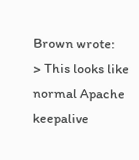Brown wrote:
> This looks like normal Apache keepalive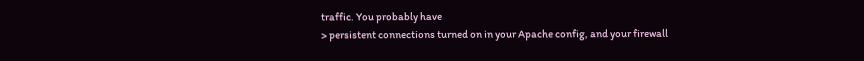traffic. You probably have
> persistent connections turned on in your Apache config, and your firewall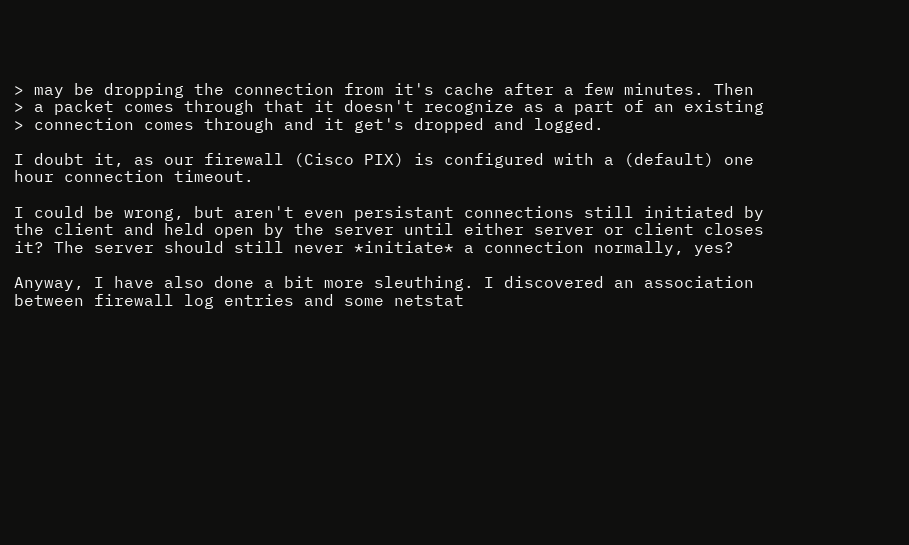> may be dropping the connection from it's cache after a few minutes. Then
> a packet comes through that it doesn't recognize as a part of an existing
> connection comes through and it get's dropped and logged.

I doubt it, as our firewall (Cisco PIX) is configured with a (default) one
hour connection timeout.

I could be wrong, but aren't even persistant connections still initiated by
the client and held open by the server until either server or client closes
it? The server should still never *initiate* a connection normally, yes?

Anyway, I have also done a bit more sleuthing. I discovered an association
between firewall log entries and some netstat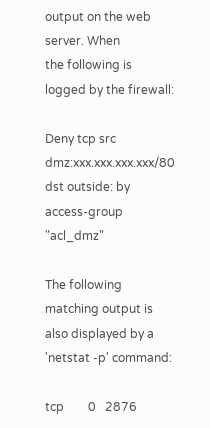output on the web server. When
the following is logged by the firewall:

Deny tcp src dmz:xxx.xxx.xxx.xxx/80 dst outside: by
access-group "acl_dmz"

The following matching output is also displayed by a 'netstat -p' command:

tcp        0   2876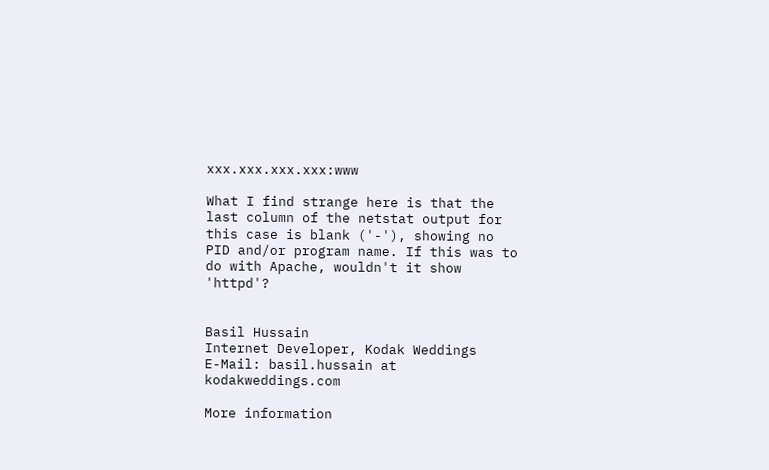xxx.xxx.xxx.xxx:www

What I find strange here is that the last column of the netstat output for
this case is blank ('-'), showing no PID and/or program name. If this was to
do with Apache, wouldn't it show 'httpd'?


Basil Hussain
Internet Developer, Kodak Weddings
E-Mail: basil.hussain at kodakweddings.com

More information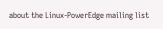about the Linux-PowerEdge mailing list